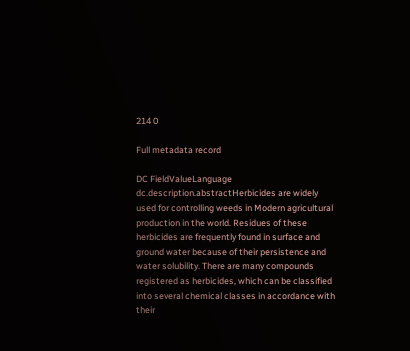214 0

Full metadata record

DC FieldValueLanguage
dc.description.abstractHerbicides are widely used for controlling weeds in Modern agricultural production in the world. Residues of these herbicides are frequently found in surface and ground water because of their persistence and water solubility. There are many compounds registered as herbicides, which can be classified into several chemical classes in accordance with their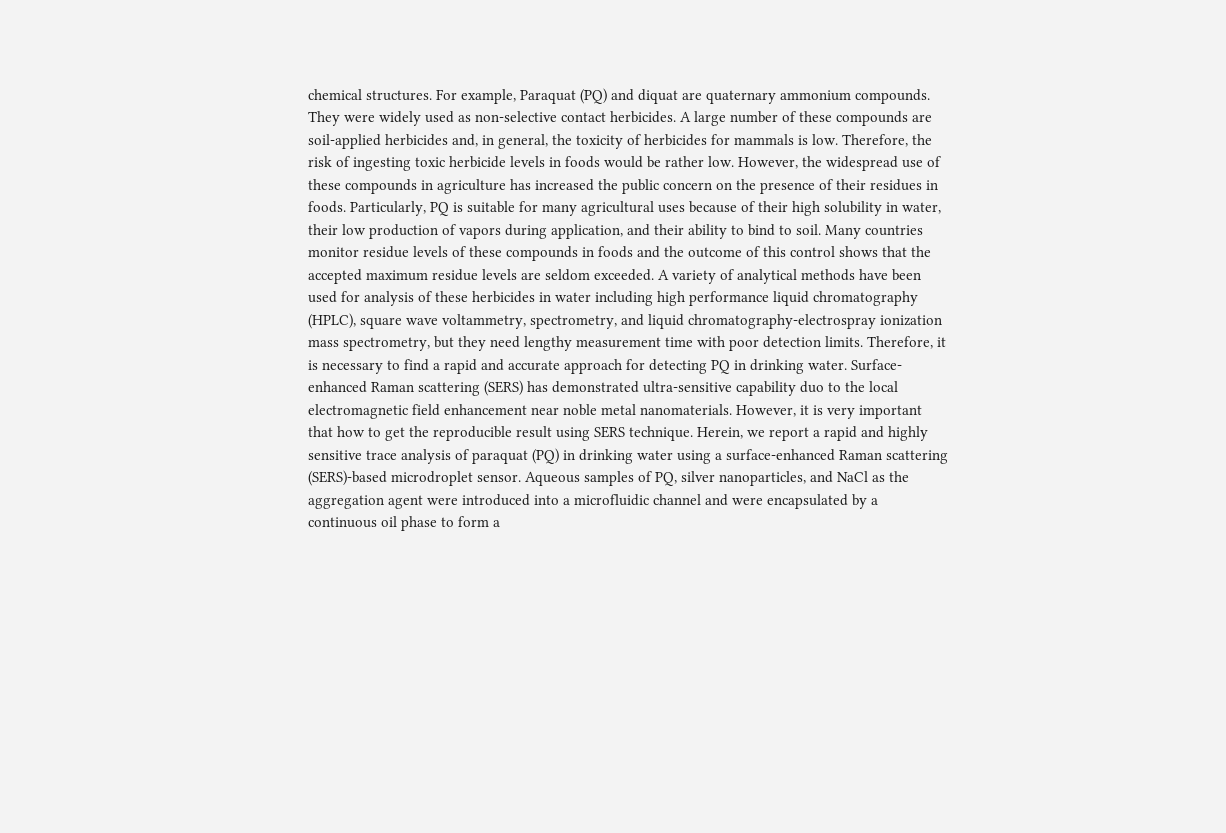chemical structures. For example, Paraquat (PQ) and diquat are quaternary ammonium compounds. They were widely used as non-selective contact herbicides. A large number of these compounds are soil-applied herbicides and, in general, the toxicity of herbicides for mammals is low. Therefore, the risk of ingesting toxic herbicide levels in foods would be rather low. However, the widespread use of these compounds in agriculture has increased the public concern on the presence of their residues in foods. Particularly, PQ is suitable for many agricultural uses because of their high solubility in water, their low production of vapors during application, and their ability to bind to soil. Many countries monitor residue levels of these compounds in foods and the outcome of this control shows that the accepted maximum residue levels are seldom exceeded. A variety of analytical methods have been used for analysis of these herbicides in water including high performance liquid chromatography (HPLC), square wave voltammetry, spectrometry, and liquid chromatography-electrospray ionization mass spectrometry, but they need lengthy measurement time with poor detection limits. Therefore, it is necessary to find a rapid and accurate approach for detecting PQ in drinking water. Surface-enhanced Raman scattering (SERS) has demonstrated ultra-sensitive capability duo to the local electromagnetic field enhancement near noble metal nanomaterials. However, it is very important that how to get the reproducible result using SERS technique. Herein, we report a rapid and highly sensitive trace analysis of paraquat (PQ) in drinking water using a surface-enhanced Raman scattering (SERS)-based microdroplet sensor. Aqueous samples of PQ, silver nanoparticles, and NaCl as the aggregation agent were introduced into a microfluidic channel and were encapsulated by a continuous oil phase to form a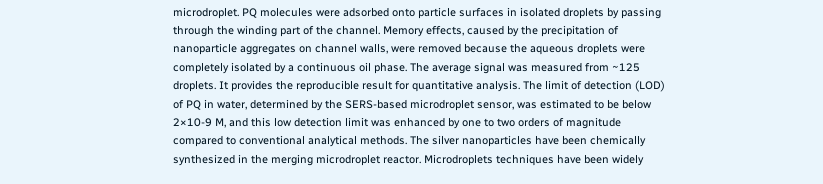microdroplet. PQ molecules were adsorbed onto particle surfaces in isolated droplets by passing through the winding part of the channel. Memory effects, caused by the precipitation of nanoparticle aggregates on channel walls, were removed because the aqueous droplets were completely isolated by a continuous oil phase. The average signal was measured from ~125 droplets. It provides the reproducible result for quantitative analysis. The limit of detection (LOD) of PQ in water, determined by the SERS-based microdroplet sensor, was estimated to be below 2×10-9 M, and this low detection limit was enhanced by one to two orders of magnitude compared to conventional analytical methods. The silver nanoparticles have been chemically synthesized in the merging microdroplet reactor. Microdroplets techniques have been widely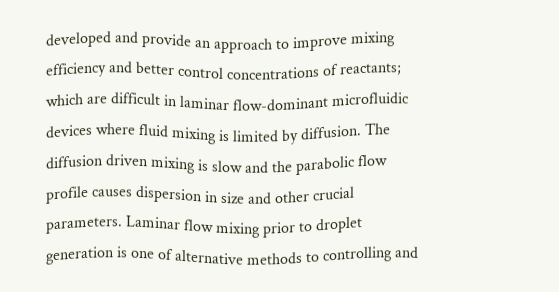developed and provide an approach to improve mixing efficiency and better control concentrations of reactants; which are difficult in laminar flow-dominant microfluidic devices where fluid mixing is limited by diffusion. The diffusion driven mixing is slow and the parabolic flow profile causes dispersion in size and other crucial parameters. Laminar flow mixing prior to droplet generation is one of alternative methods to controlling and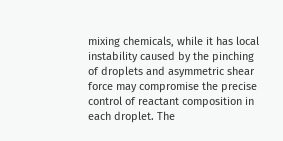mixing chemicals, while it has local instability caused by the pinching of droplets and asymmetric shear force may compromise the precise control of reactant composition in each droplet. The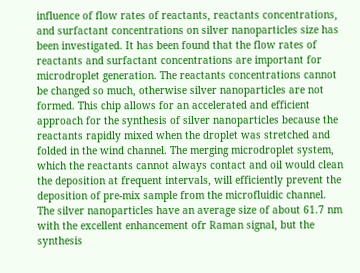influence of flow rates of reactants, reactants concentrations, and surfactant concentrations on silver nanoparticles size has been investigated. It has been found that the flow rates of reactants and surfactant concentrations are important for microdroplet generation. The reactants concentrations cannot be changed so much, otherwise silver nanoparticles are not formed. This chip allows for an accelerated and efficient approach for the synthesis of silver nanoparticles because the reactants rapidly mixed when the droplet was stretched and folded in the wind channel. The merging microdroplet system, which the reactants cannot always contact and oil would clean the deposition at frequent intervals, will efficiently prevent the deposition of pre-mix sample from the microfluidic channel. The silver nanoparticles have an average size of about 61.7 nm with the excellent enhancement ofr Raman signal, but the synthesis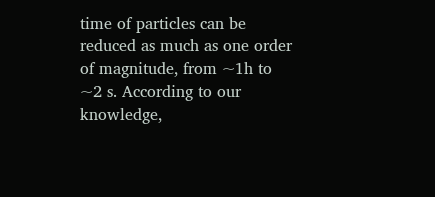time of particles can be reduced as much as one order of magnitude, from ~1h to ~2 s. According to our knowledge,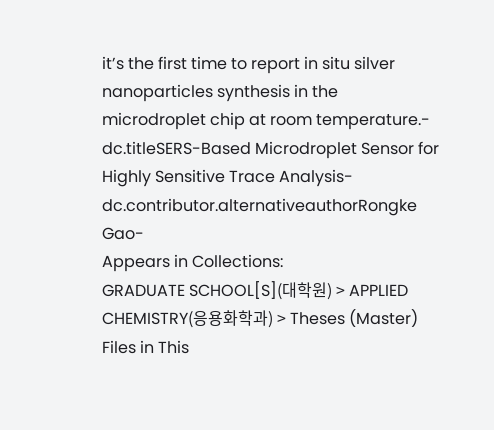it’s the first time to report in situ silver nanoparticles synthesis in the microdroplet chip at room temperature.-
dc.titleSERS-Based Microdroplet Sensor for Highly Sensitive Trace Analysis-
dc.contributor.alternativeauthorRongke Gao-
Appears in Collections:
GRADUATE SCHOOL[S](대학원) > APPLIED CHEMISTRY(응용화학과) > Theses (Master)
Files in This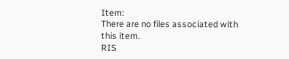Item:
There are no files associated with this item.
RIS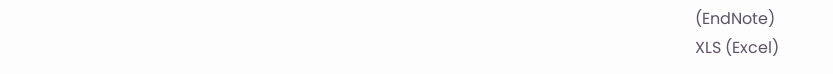(EndNote)
XLS (Excel)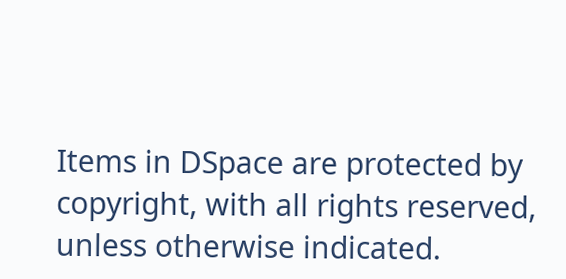Items in DSpace are protected by copyright, with all rights reserved, unless otherwise indicated.